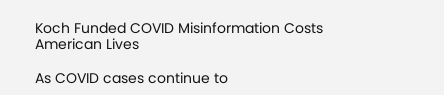Koch Funded COVID Misinformation Costs American Lives

As COVID cases continue to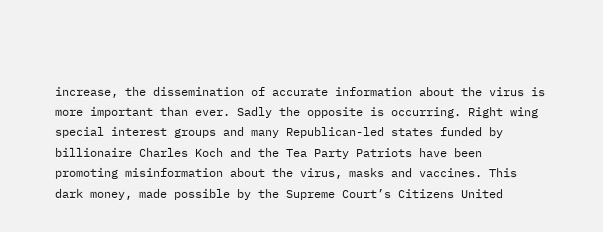increase, the dissemination of accurate information about the virus is more important than ever. Sadly the opposite is occurring. Right wing special interest groups and many Republican-led states funded by billionaire Charles Koch and the Tea Party Patriots have been promoting misinformation about the virus, masks and vaccines. This dark money, made possible by the Supreme Court’s Citizens United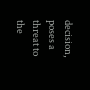decision, poses a threat to the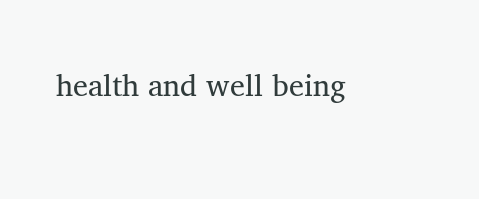health and well being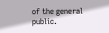of the general public.